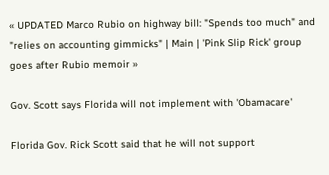« UPDATED Marco Rubio on highway bill: "Spends too much" and "relies on accounting gimmicks" | Main | 'Pink Slip Rick' group goes after Rubio memoir »

Gov. Scott says Florida will not implement with 'Obamacare'

Florida Gov. Rick Scott said that he will not support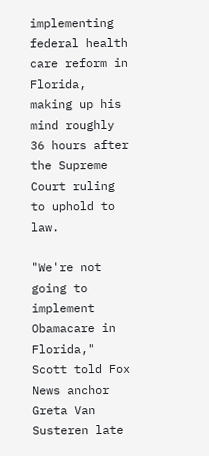implementing federal health care reform in Florida, making up his mind roughly 36 hours after the Supreme Court ruling to uphold to law.

"We're not going to implement Obamacare in Florida," Scott told Fox News anchor Greta Van Susteren late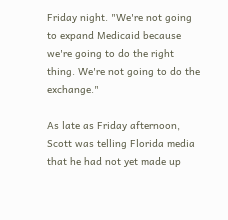Friday night. "We're not going to expand Medicaid because we're going to do the right thing. We're not going to do the exchange."

As late as Friday afternoon, Scott was telling Florida media that he had not yet made up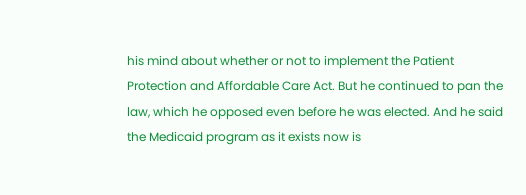his mind about whether or not to implement the Patient Protection and Affordable Care Act. But he continued to pan the law, which he opposed even before he was elected. And he said the Medicaid program as it exists now is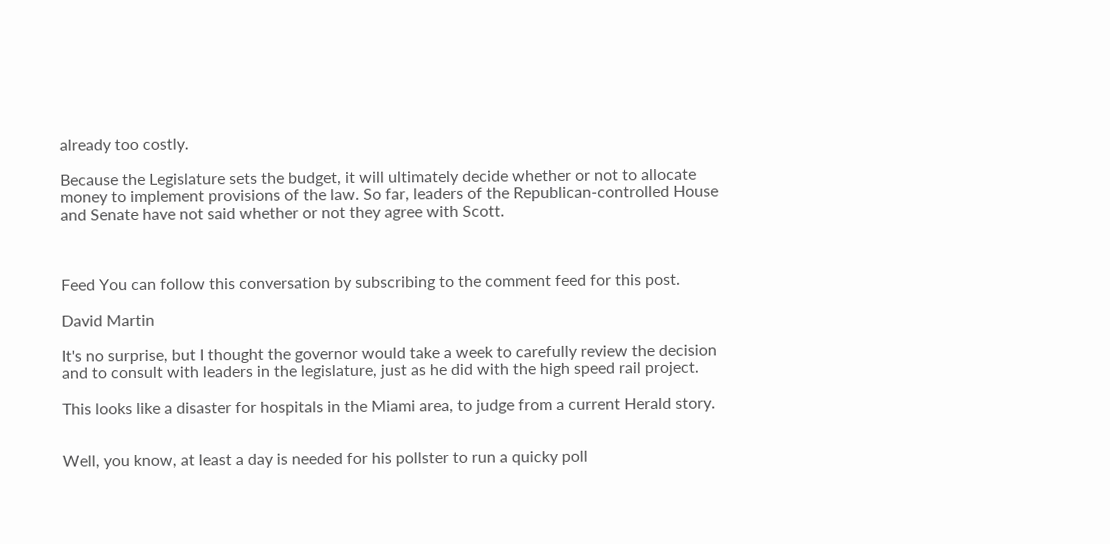already too costly.

Because the Legislature sets the budget, it will ultimately decide whether or not to allocate money to implement provisions of the law. So far, leaders of the Republican-controlled House and Senate have not said whether or not they agree with Scott.



Feed You can follow this conversation by subscribing to the comment feed for this post.

David Martin

It's no surprise, but I thought the governor would take a week to carefully review the decision and to consult with leaders in the legislature, just as he did with the high speed rail project.

This looks like a disaster for hospitals in the Miami area, to judge from a current Herald story.


Well, you know, at least a day is needed for his pollster to run a quicky poll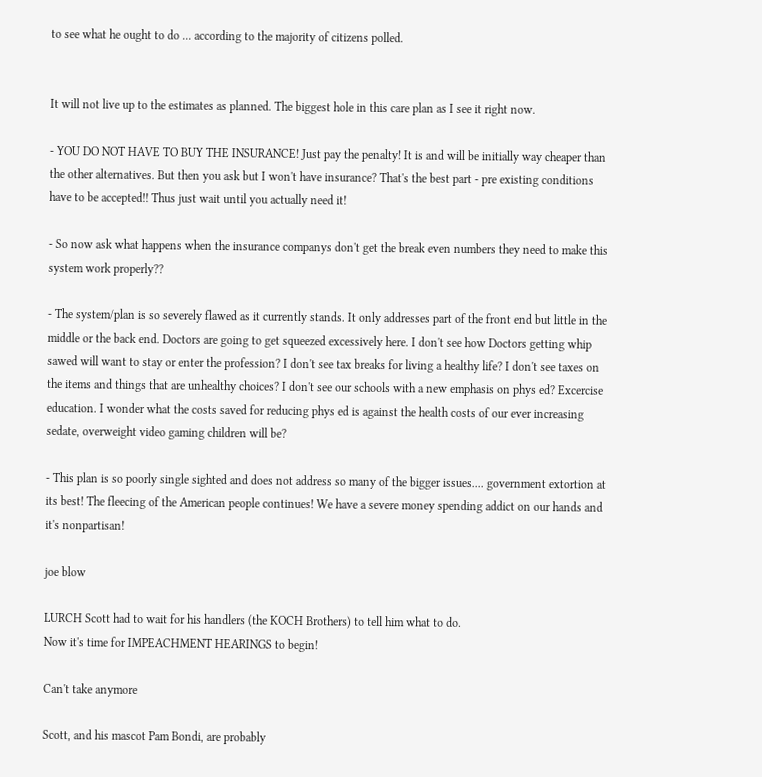to see what he ought to do ... according to the majority of citizens polled.


It will not live up to the estimates as planned. The biggest hole in this care plan as I see it right now.

- YOU DO NOT HAVE TO BUY THE INSURANCE! Just pay the penalty! It is and will be initially way cheaper than the other alternatives. But then you ask but I won't have insurance? That's the best part - pre existing conditions have to be accepted!! Thus just wait until you actually need it!

- So now ask what happens when the insurance companys don't get the break even numbers they need to make this system work properly??

- The system/plan is so severely flawed as it currently stands. It only addresses part of the front end but little in the middle or the back end. Doctors are going to get squeezed excessively here. I don't see how Doctors getting whip sawed will want to stay or enter the profession? I don't see tax breaks for living a healthy life? I don't see taxes on the items and things that are unhealthy choices? I don't see our schools with a new emphasis on phys ed? Excercise education. I wonder what the costs saved for reducing phys ed is against the health costs of our ever increasing sedate, overweight video gaming children will be?

- This plan is so poorly single sighted and does not address so many of the bigger issues.... government extortion at its best! The fleecing of the American people continues! We have a severe money spending addict on our hands and it's nonpartisan!

joe blow

LURCH Scott had to wait for his handlers (the KOCH Brothers) to tell him what to do.
Now it's time for IMPEACHMENT HEARINGS to begin!

Can't take anymore

Scott, and his mascot Pam Bondi, are probably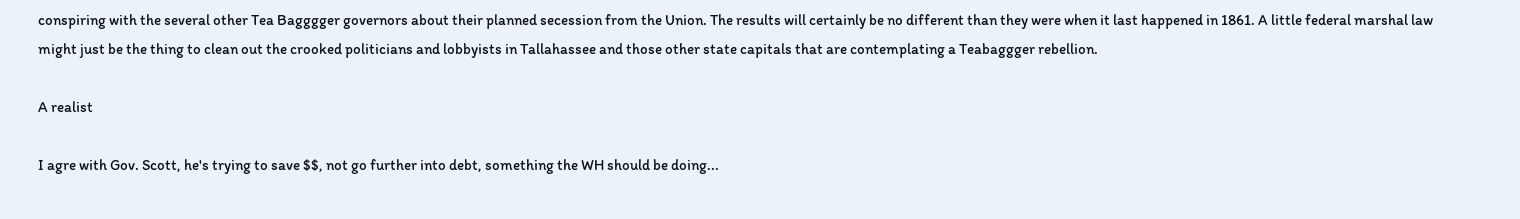conspiring with the several other Tea Bagggger governors about their planned secession from the Union. The results will certainly be no different than they were when it last happened in 1861. A little federal marshal law might just be the thing to clean out the crooked politicians and lobbyists in Tallahassee and those other state capitals that are contemplating a Teabaggger rebellion.

A realist

I agre with Gov. Scott, he's trying to save $$, not go further into debt, something the WH should be doing...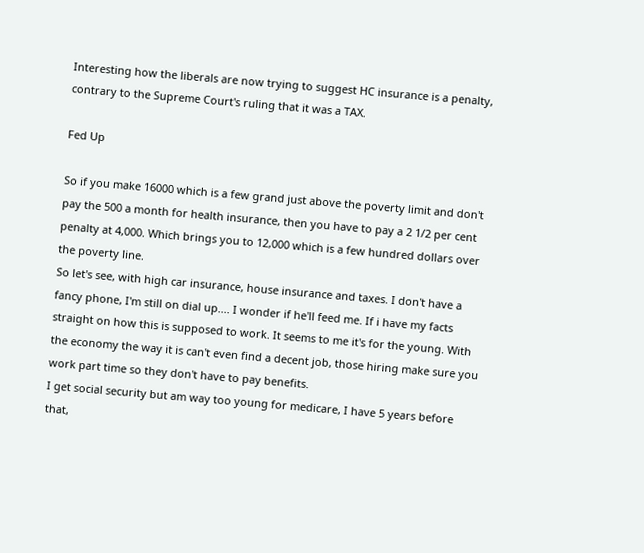Interesting how the liberals are now trying to suggest HC insurance is a penalty, contrary to the Supreme Court's ruling that it was a TAX.

Fed Up

So if you make 16000 which is a few grand just above the poverty limit and don't pay the 500 a month for health insurance, then you have to pay a 2 1/2 per cent penalty at 4,000. Which brings you to 12,000 which is a few hundred dollars over the poverty line.
So let's see, with high car insurance, house insurance and taxes. I don't have a fancy phone, I'm still on dial up.... I wonder if he'll feed me. If i have my facts straight on how this is supposed to work. It seems to me it's for the young. With the economy the way it is can't even find a decent job, those hiring make sure you work part time so they don't have to pay benefits.
I get social security but am way too young for medicare, I have 5 years before that,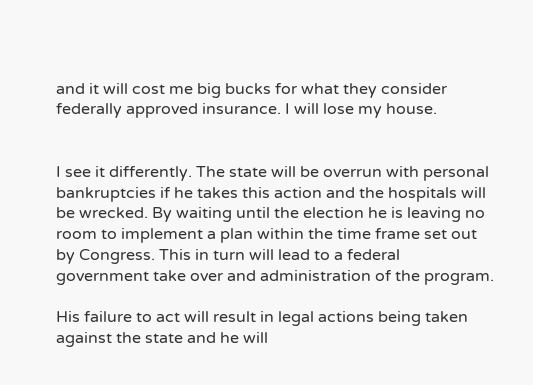and it will cost me big bucks for what they consider federally approved insurance. I will lose my house.


I see it differently. The state will be overrun with personal bankruptcies if he takes this action and the hospitals will be wrecked. By waiting until the election he is leaving no room to implement a plan within the time frame set out by Congress. This in turn will lead to a federal government take over and administration of the program.

His failure to act will result in legal actions being taken against the state and he will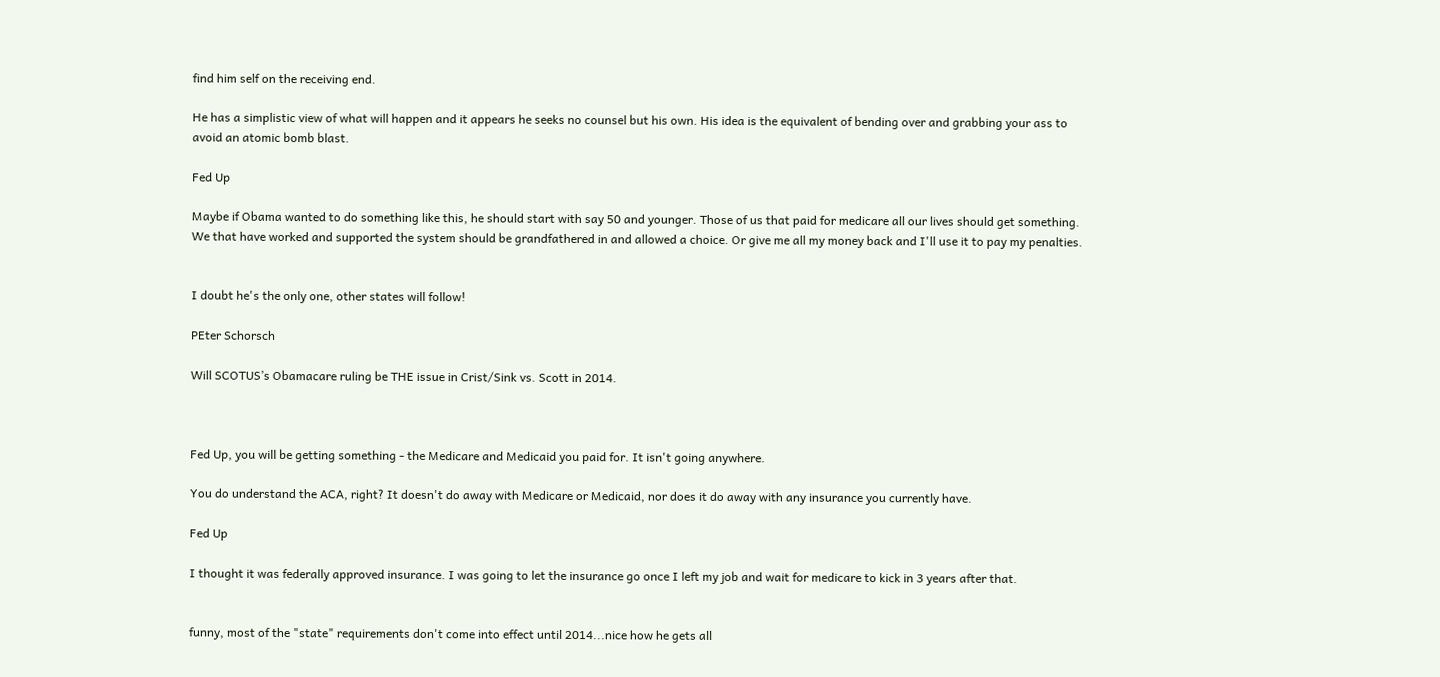find him self on the receiving end.

He has a simplistic view of what will happen and it appears he seeks no counsel but his own. His idea is the equivalent of bending over and grabbing your ass to avoid an atomic bomb blast.

Fed Up

Maybe if Obama wanted to do something like this, he should start with say 50 and younger. Those of us that paid for medicare all our lives should get something. We that have worked and supported the system should be grandfathered in and allowed a choice. Or give me all my money back and I'll use it to pay my penalties.


I doubt he's the only one, other states will follow!

PEter Schorsch

Will SCOTUS’s Obamacare ruling be THE issue in Crist/Sink vs. Scott in 2014.



Fed Up, you will be getting something - the Medicare and Medicaid you paid for. It isn't going anywhere.

You do understand the ACA, right? It doesn't do away with Medicare or Medicaid, nor does it do away with any insurance you currently have.

Fed Up

I thought it was federally approved insurance. I was going to let the insurance go once I left my job and wait for medicare to kick in 3 years after that.


funny, most of the "state" requirements don't come into effect until 2014...nice how he gets all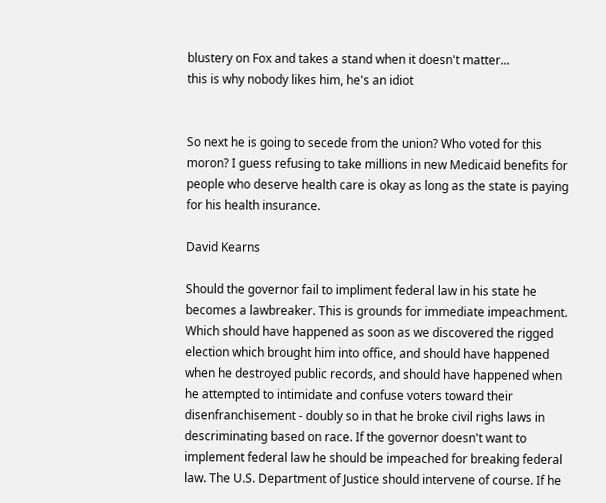blustery on Fox and takes a stand when it doesn't matter...
this is why nobody likes him, he's an idiot


So next he is going to secede from the union? Who voted for this moron? I guess refusing to take millions in new Medicaid benefits for people who deserve health care is okay as long as the state is paying for his health insurance.

David Kearns

Should the governor fail to impliment federal law in his state he becomes a lawbreaker. This is grounds for immediate impeachment. Which should have happened as soon as we discovered the rigged election which brought him into office, and should have happened when he destroyed public records, and should have happened when he attempted to intimidate and confuse voters toward their disenfranchisement - doubly so in that he broke civil righs laws in descriminating based on race. If the governor doesn't want to implement federal law he should be impeached for breaking federal law. The U.S. Department of Justice should intervene of course. If he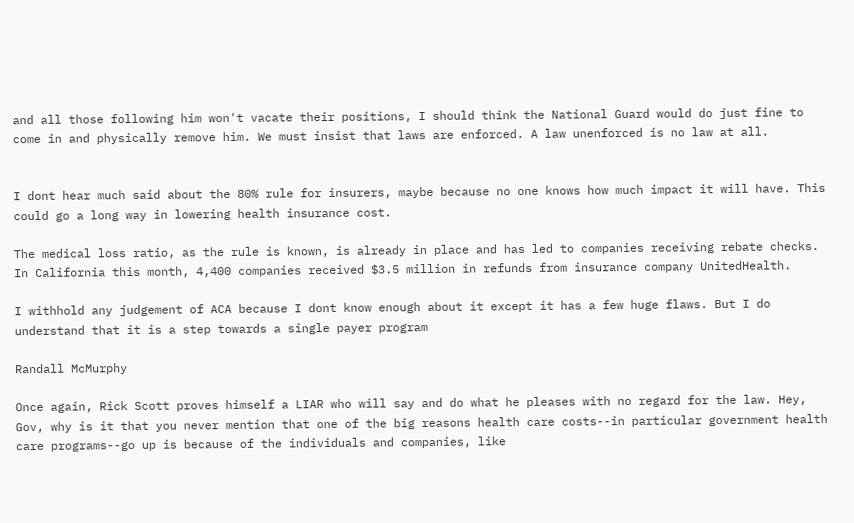and all those following him won't vacate their positions, I should think the National Guard would do just fine to come in and physically remove him. We must insist that laws are enforced. A law unenforced is no law at all.


I dont hear much said about the 80% rule for insurers, maybe because no one knows how much impact it will have. This could go a long way in lowering health insurance cost.

The medical loss ratio, as the rule is known, is already in place and has led to companies receiving rebate checks. In California this month, 4,400 companies received $3.5 million in refunds from insurance company UnitedHealth.

I withhold any judgement of ACA because I dont know enough about it except it has a few huge flaws. But I do understand that it is a step towards a single payer program

Randall McMurphy

Once again, Rick Scott proves himself a LIAR who will say and do what he pleases with no regard for the law. Hey, Gov, why is it that you never mention that one of the big reasons health care costs--in particular government health care programs--go up is because of the individuals and companies, like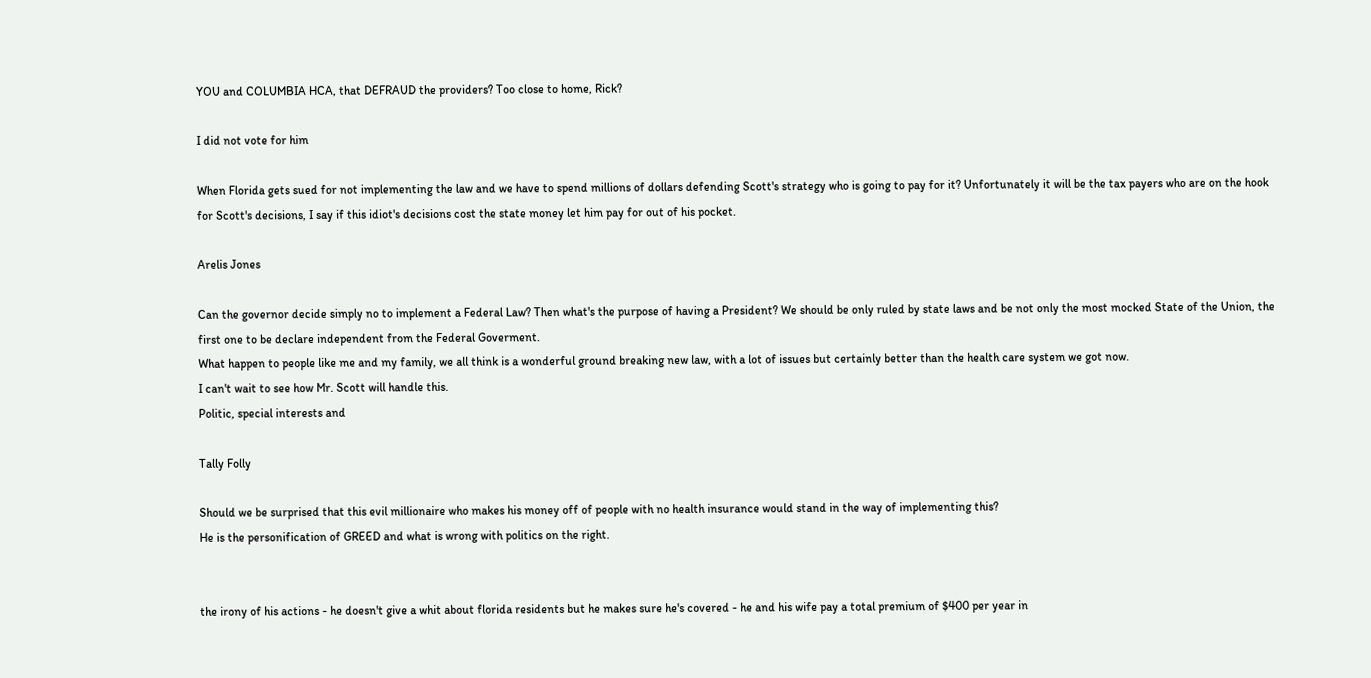YOU and COLUMBIA HCA, that DEFRAUD the providers? Too close to home, Rick?

I did not vote for him

When Florida gets sued for not implementing the law and we have to spend millions of dollars defending Scott's strategy who is going to pay for it? Unfortunately it will be the tax payers who are on the hook for Scott's decisions, I say if this idiot's decisions cost the state money let him pay for out of his pocket.

Arelis Jones

Can the governor decide simply no to implement a Federal Law? Then what's the purpose of having a President? We should be only ruled by state laws and be not only the most mocked State of the Union, the first one to be declare independent from the Federal Goverment.
What happen to people like me and my family, we all think is a wonderful ground breaking new law, with a lot of issues but certainly better than the health care system we got now.
I can't wait to see how Mr. Scott will handle this.
Politic, special interests and

Tally Folly

Should we be surprised that this evil millionaire who makes his money off of people with no health insurance would stand in the way of implementing this?
He is the personification of GREED and what is wrong with politics on the right.


the irony of his actions - he doesn't give a whit about florida residents but he makes sure he's covered - he and his wife pay a total premium of $400 per year in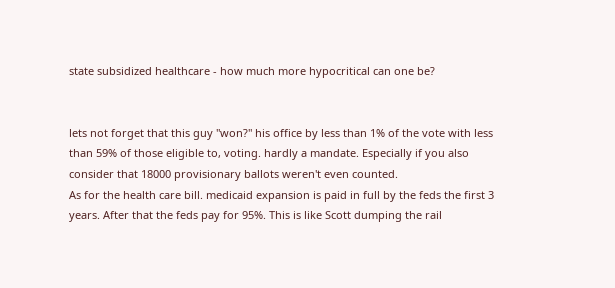state subsidized healthcare - how much more hypocritical can one be?


lets not forget that this guy "won?" his office by less than 1% of the vote with less than 59% of those eligible to, voting. hardly a mandate. Especially if you also consider that 18000 provisionary ballots weren't even counted.
As for the health care bill. medicaid expansion is paid in full by the feds the first 3 years. After that the feds pay for 95%. This is like Scott dumping the rail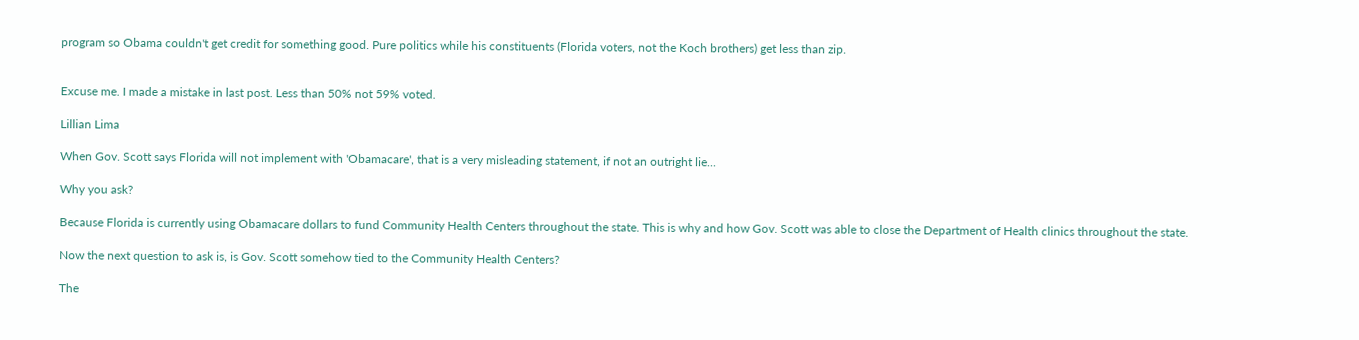program so Obama couldn't get credit for something good. Pure politics while his constituents (Florida voters, not the Koch brothers) get less than zip.


Excuse me. I made a mistake in last post. Less than 50% not 59% voted.

Lillian Lima

When Gov. Scott says Florida will not implement with 'Obamacare', that is a very misleading statement, if not an outright lie...

Why you ask?

Because Florida is currently using Obamacare dollars to fund Community Health Centers throughout the state. This is why and how Gov. Scott was able to close the Department of Health clinics throughout the state.

Now the next question to ask is, is Gov. Scott somehow tied to the Community Health Centers?

The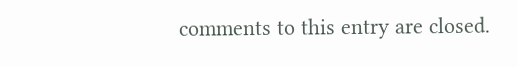comments to this entry are closed.